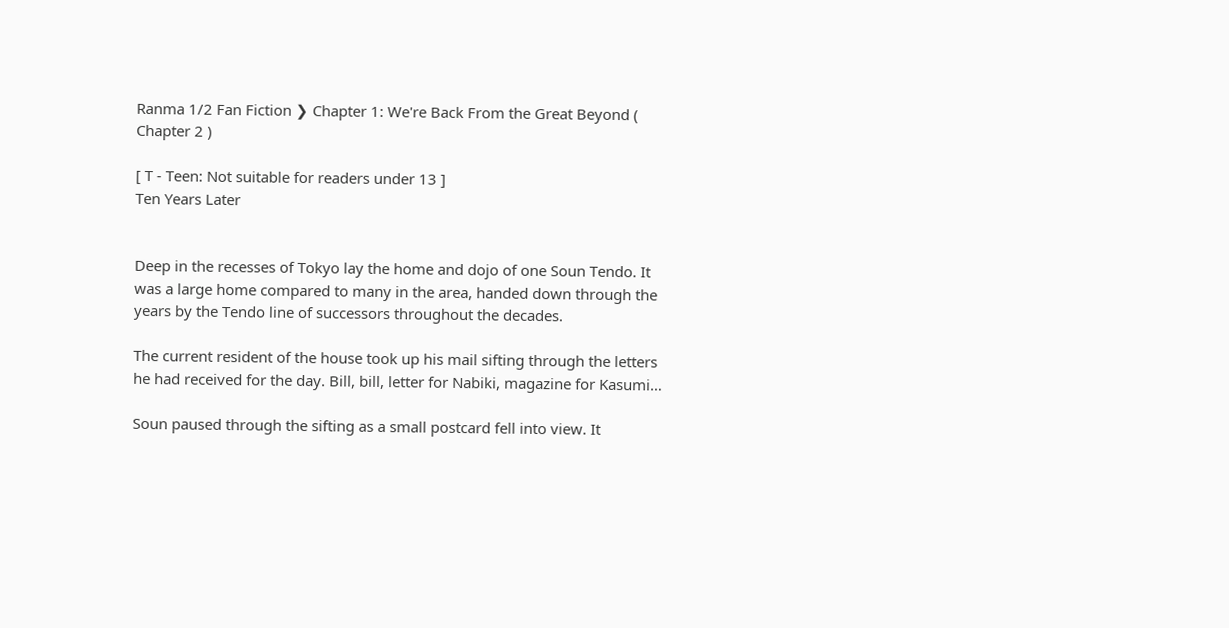Ranma 1/2 Fan Fiction ❯ Chapter 1: We're Back From the Great Beyond ( Chapter 2 )

[ T - Teen: Not suitable for readers under 13 ]
Ten Years Later


Deep in the recesses of Tokyo lay the home and dojo of one Soun Tendo. It was a large home compared to many in the area, handed down through the years by the Tendo line of successors throughout the decades.

The current resident of the house took up his mail sifting through the letters he had received for the day. Bill, bill, letter for Nabiki, magazine for Kasumi…

Soun paused through the sifting as a small postcard fell into view. It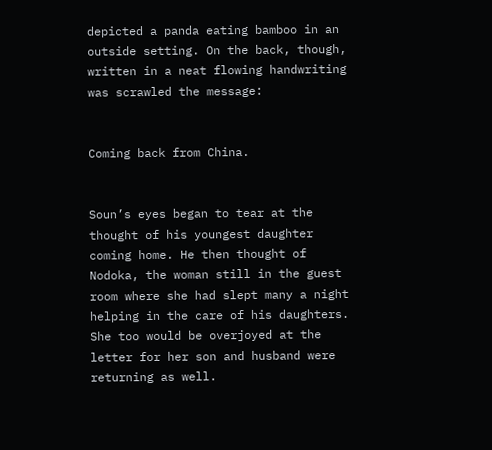depicted a panda eating bamboo in an outside setting. On the back, though, written in a neat flowing handwriting was scrawled the message:


Coming back from China.


Soun’s eyes began to tear at the thought of his youngest daughter coming home. He then thought of Nodoka, the woman still in the guest room where she had slept many a night helping in the care of his daughters. She too would be overjoyed at the letter for her son and husband were returning as well.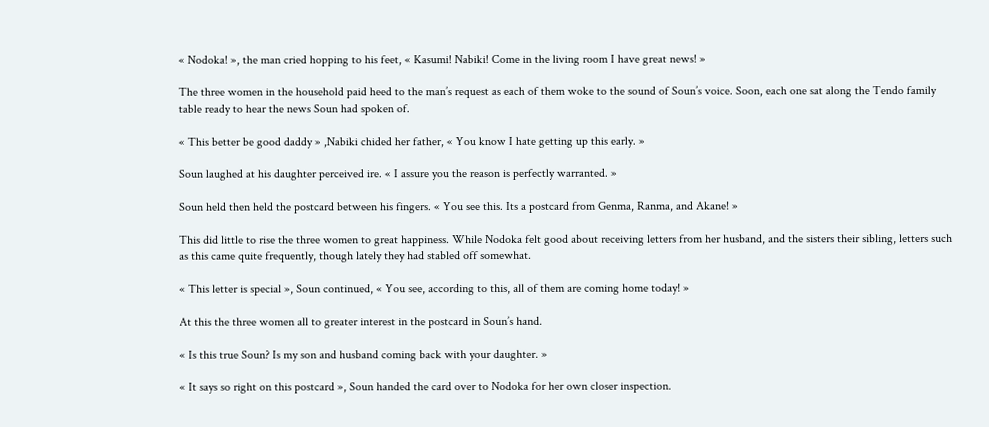« Nodoka! », the man cried hopping to his feet, « Kasumi! Nabiki! Come in the living room I have great news! »

The three women in the household paid heed to the man’s request as each of them woke to the sound of Soun’s voice. Soon, each one sat along the Tendo family table ready to hear the news Soun had spoken of.

« This better be good daddy » ,Nabiki chided her father, « You know I hate getting up this early. »

Soun laughed at his daughter perceived ire. « I assure you the reason is perfectly warranted. »

Soun held then held the postcard between his fingers. « You see this. Its a postcard from Genma, Ranma, and Akane! »

This did little to rise the three women to great happiness. While Nodoka felt good about receiving letters from her husband, and the sisters their sibling, letters such as this came quite frequently, though lately they had stabled off somewhat.

« This letter is special », Soun continued, « You see, according to this, all of them are coming home today! »

At this the three women all to greater interest in the postcard in Soun’s hand.

« Is this true Soun? Is my son and husband coming back with your daughter. »

« It says so right on this postcard », Soun handed the card over to Nodoka for her own closer inspection.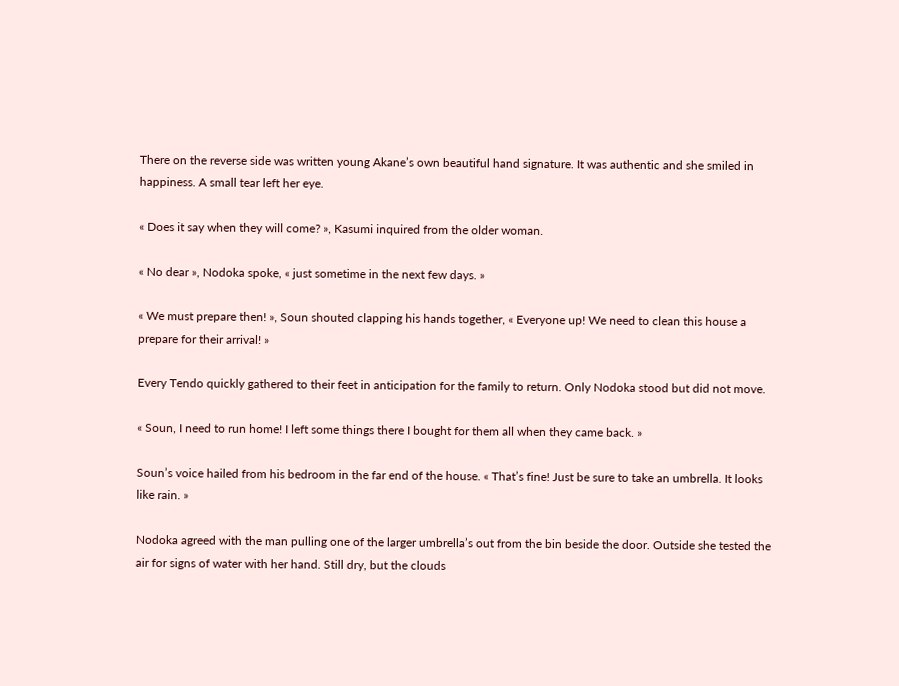There on the reverse side was written young Akane’s own beautiful hand signature. It was authentic and she smiled in happiness. A small tear left her eye.

« Does it say when they will come? », Kasumi inquired from the older woman.

« No dear », Nodoka spoke, « just sometime in the next few days. »

« We must prepare then! », Soun shouted clapping his hands together, « Everyone up! We need to clean this house a prepare for their arrival! »

Every Tendo quickly gathered to their feet in anticipation for the family to return. Only Nodoka stood but did not move.

« Soun, I need to run home! I left some things there I bought for them all when they came back. »

Soun’s voice hailed from his bedroom in the far end of the house. « That’s fine! Just be sure to take an umbrella. It looks like rain. »

Nodoka agreed with the man pulling one of the larger umbrella’s out from the bin beside the door. Outside she tested the air for signs of water with her hand. Still dry, but the clouds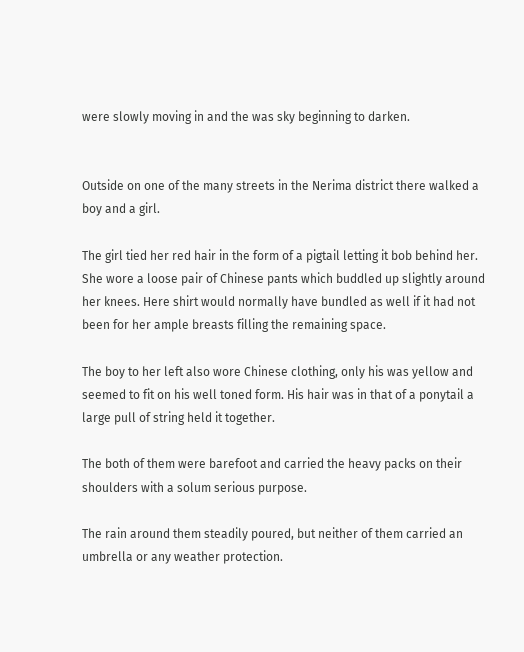were slowly moving in and the was sky beginning to darken.


Outside on one of the many streets in the Nerima district there walked a boy and a girl.

The girl tied her red hair in the form of a pigtail letting it bob behind her. She wore a loose pair of Chinese pants which buddled up slightly around her knees. Here shirt would normally have bundled as well if it had not been for her ample breasts filling the remaining space.

The boy to her left also wore Chinese clothing, only his was yellow and seemed to fit on his well toned form. His hair was in that of a ponytail a large pull of string held it together.

The both of them were barefoot and carried the heavy packs on their shoulders with a solum serious purpose.

The rain around them steadily poured, but neither of them carried an umbrella or any weather protection.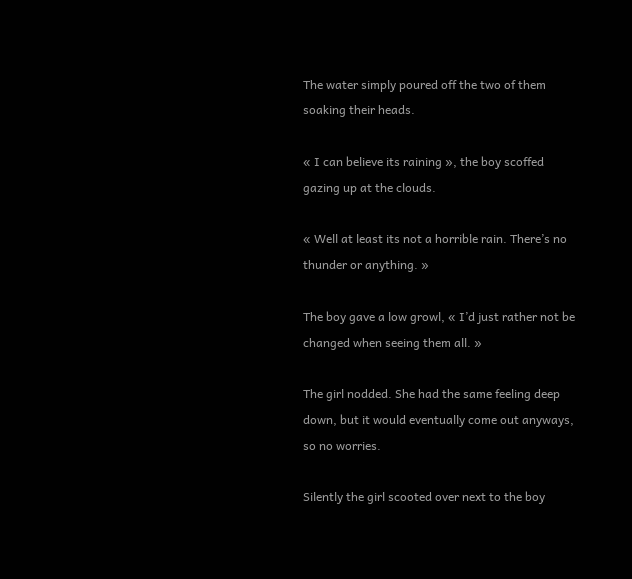The water simply poured off the two of them soaking their heads.

« I can believe its raining », the boy scoffed gazing up at the clouds.

« Well at least its not a horrible rain. There’s no thunder or anything. »

The boy gave a low growl, « I’d just rather not be changed when seeing them all. »

The girl nodded. She had the same feeling deep down, but it would eventually come out anyways, so no worries.

Silently the girl scooted over next to the boy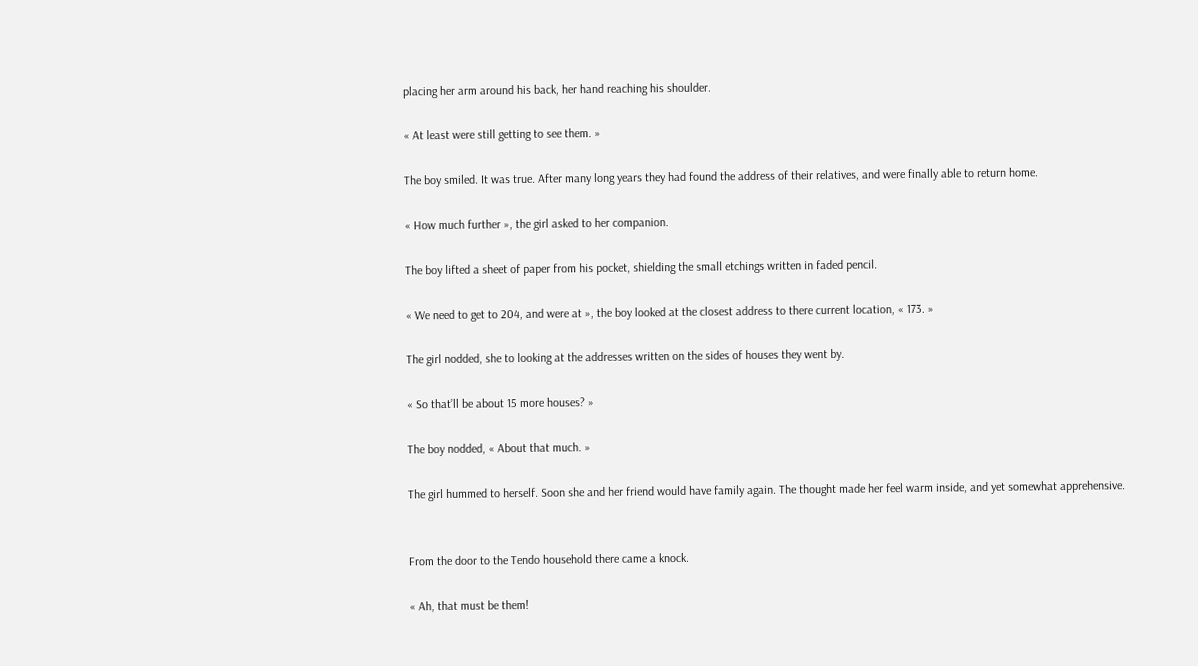placing her arm around his back, her hand reaching his shoulder.

« At least were still getting to see them. »

The boy smiled. It was true. After many long years they had found the address of their relatives, and were finally able to return home.

« How much further », the girl asked to her companion.

The boy lifted a sheet of paper from his pocket, shielding the small etchings written in faded pencil.

« We need to get to 204, and were at », the boy looked at the closest address to there current location, « 173. »

The girl nodded, she to looking at the addresses written on the sides of houses they went by.

« So that’ll be about 15 more houses? »

The boy nodded, « About that much. »

The girl hummed to herself. Soon she and her friend would have family again. The thought made her feel warm inside, and yet somewhat apprehensive.


From the door to the Tendo household there came a knock.

« Ah, that must be them!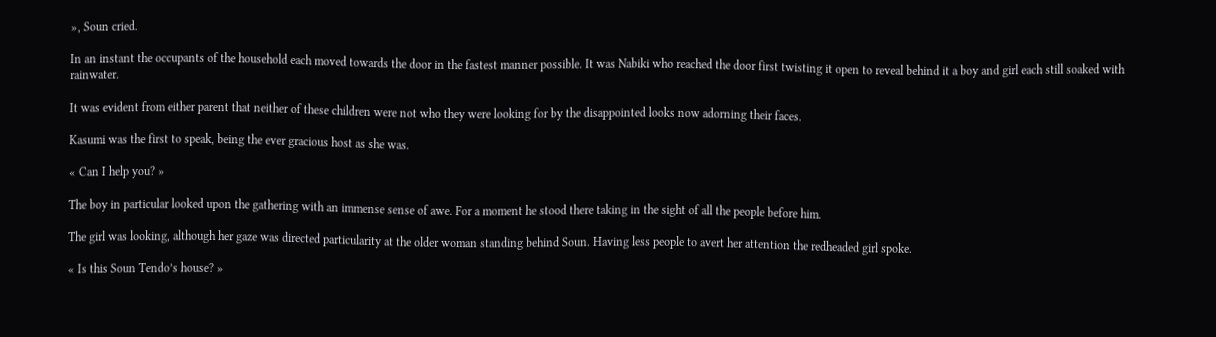», Soun cried.

In an instant the occupants of the household each moved towards the door in the fastest manner possible. It was Nabiki who reached the door first twisting it open to reveal behind it a boy and girl each still soaked with rainwater.

It was evident from either parent that neither of these children were not who they were looking for by the disappointed looks now adorning their faces.

Kasumi was the first to speak, being the ever gracious host as she was.

« Can I help you? »

The boy in particular looked upon the gathering with an immense sense of awe. For a moment he stood there taking in the sight of all the people before him.

The girl was looking, although her gaze was directed particularity at the older woman standing behind Soun. Having less people to avert her attention the redheaded girl spoke.

« Is this Soun Tendo’s house? »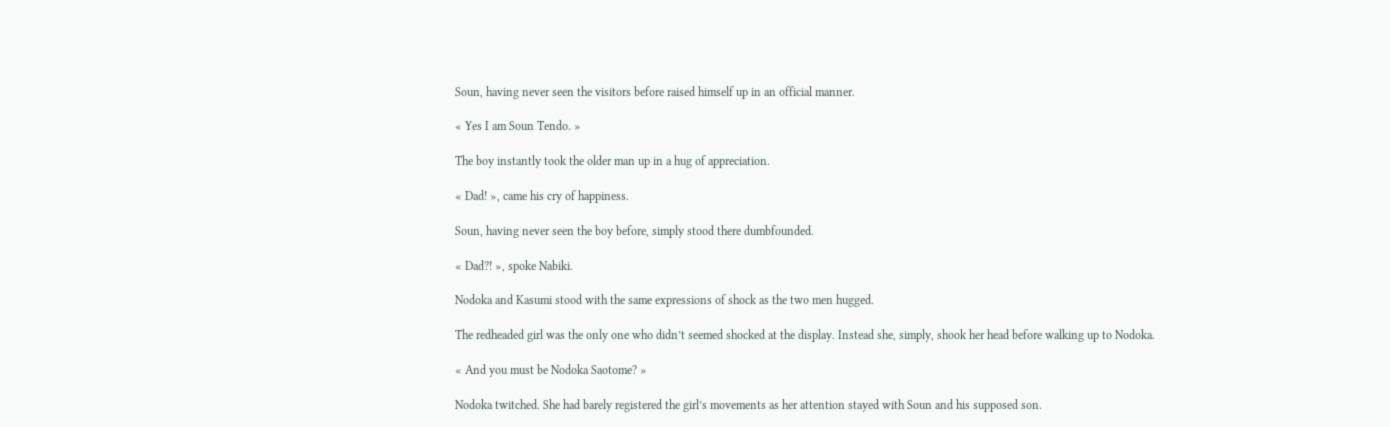Soun, having never seen the visitors before raised himself up in an official manner.

« Yes I am Soun Tendo. »

The boy instantly took the older man up in a hug of appreciation.

« Dad! », came his cry of happiness.

Soun, having never seen the boy before, simply stood there dumbfounded.

« Dad?! », spoke Nabiki.

Nodoka and Kasumi stood with the same expressions of shock as the two men hugged.

The redheaded girl was the only one who didn’t seemed shocked at the display. Instead she, simply, shook her head before walking up to Nodoka.

« And you must be Nodoka Saotome? »

Nodoka twitched. She had barely registered the girl’s movements as her attention stayed with Soun and his supposed son.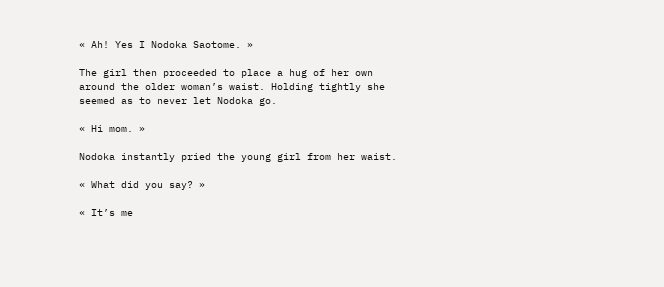« Ah! Yes I Nodoka Saotome. »

The girl then proceeded to place a hug of her own around the older woman’s waist. Holding tightly she seemed as to never let Nodoka go.

« Hi mom. »

Nodoka instantly pried the young girl from her waist.

« What did you say? »

« It’s me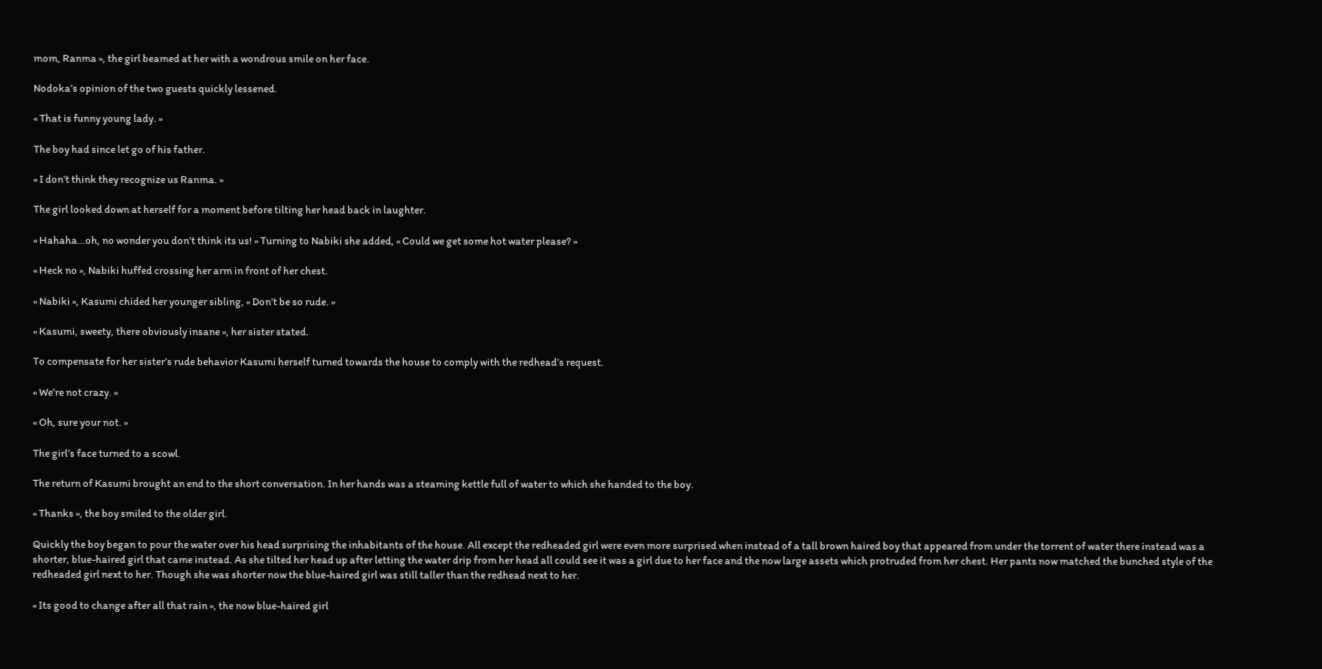mom, Ranma », the girl beamed at her with a wondrous smile on her face.

Nodoka’s opinion of the two guests quickly lessened.

« That is funny young lady. »

The boy had since let go of his father.

« I don’t think they recognize us Ranma. »

The girl looked down at herself for a moment before tilting her head back in laughter.

« Hahaha…oh, no wonder you don’t think its us! » Turning to Nabiki she added, « Could we get some hot water please? »

« Heck no », Nabiki huffed crossing her arm in front of her chest.

« Nabiki », Kasumi chided her younger sibling, « Don’t be so rude. »

« Kasumi, sweety, there obviously insane », her sister stated.

To compensate for her sister’s rude behavior Kasumi herself turned towards the house to comply with the redhead’s request.

« We’re not crazy. »

« Oh, sure your not. »

The girl’s face turned to a scowl.

The return of Kasumi brought an end to the short conversation. In her hands was a steaming kettle full of water to which she handed to the boy.

« Thanks », the boy smiled to the older girl.

Quickly the boy began to pour the water over his head surprising the inhabitants of the house. All except the redheaded girl were even more surprised when instead of a tall brown haired boy that appeared from under the torrent of water there instead was a shorter, blue-haired girl that came instead. As she tilted her head up after letting the water drip from her head all could see it was a girl due to her face and the now large assets which protruded from her chest. Her pants now matched the bunched style of the redheaded girl next to her. Though she was shorter now the blue-haired girl was still taller than the redhead next to her.

« Its good to change after all that rain », the now blue-haired girl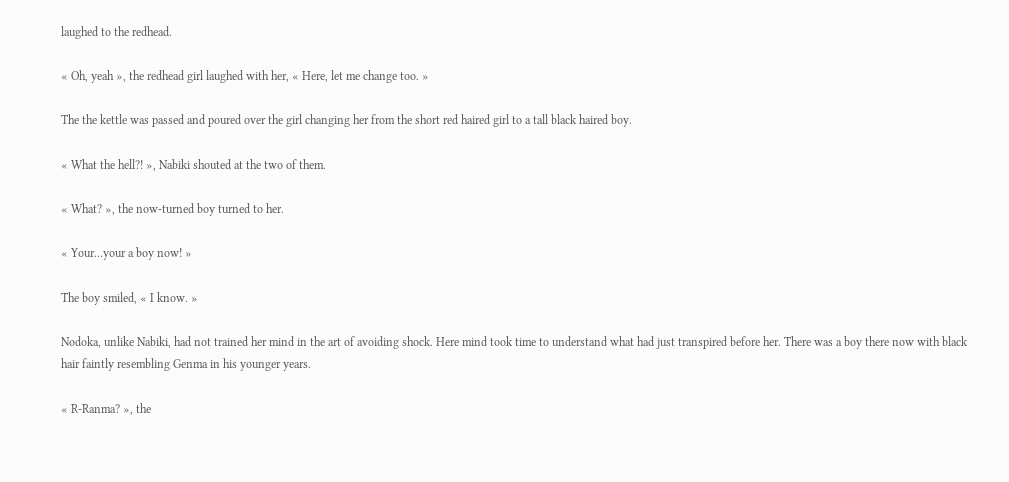laughed to the redhead.

« Oh, yeah », the redhead girl laughed with her, « Here, let me change too. »

The the kettle was passed and poured over the girl changing her from the short red haired girl to a tall black haired boy.

« What the hell?! », Nabiki shouted at the two of them.

« What? », the now-turned boy turned to her.

« Your…your a boy now! »

The boy smiled, « I know. »

Nodoka, unlike Nabiki, had not trained her mind in the art of avoiding shock. Here mind took time to understand what had just transpired before her. There was a boy there now with black hair faintly resembling Genma in his younger years.

« R-Ranma? », the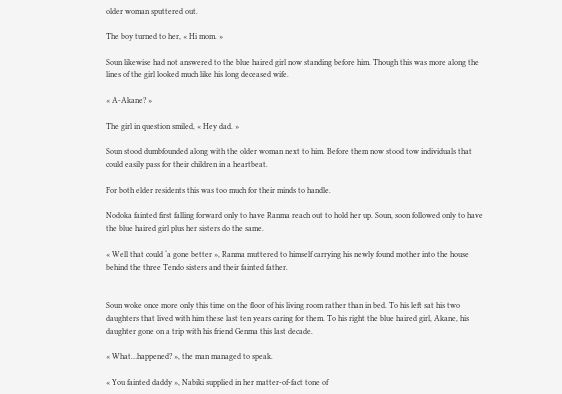older woman sputtered out.

The boy turned to her, « Hi mom. »

Soun likewise had not answered to the blue haired girl now standing before him. Though this was more along the lines of the girl looked much like his long deceased wife.

« A-Akane? »

The girl in question smiled, « Hey dad. »

Soun stood dumbfounded along with the older woman next to him. Before them now stood tow individuals that could easily pass for their children in a heartbeat.

For both elder residents this was too much for their minds to handle.

Nodoka fainted first falling forward only to have Ranma reach out to hold her up. Soun, soon followed only to have the blue haired girl plus her sisters do the same.

« Well that could ‘a gone better », Ranma muttered to himself carrying his newly found mother into the house behind the three Tendo sisters and their fainted father.


Soun woke once more only this time on the floor of his living room rather than in bed. To his left sat his two daughters that lived with him these last ten years caring for them. To his right the blue haired girl, Akane, his daughter gone on a trip with his friend Genma this last decade.

« What…happened? », the man managed to speak.

« You fainted daddy », Nabiki supplied in her matter-of-fact tone of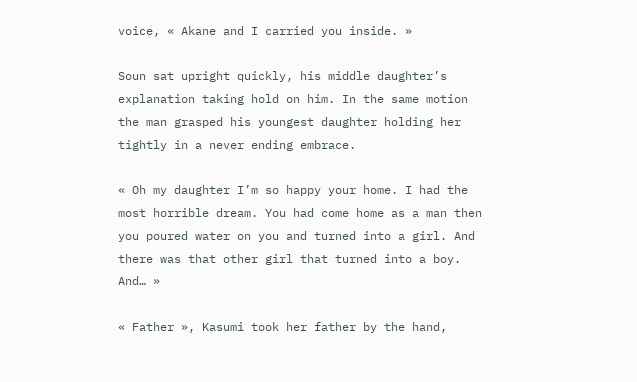voice, « Akane and I carried you inside. »

Soun sat upright quickly, his middle daughter’s explanation taking hold on him. In the same motion the man grasped his youngest daughter holding her tightly in a never ending embrace.

« Oh my daughter I’m so happy your home. I had the most horrible dream. You had come home as a man then you poured water on you and turned into a girl. And there was that other girl that turned into a boy. And… »

« Father », Kasumi took her father by the hand,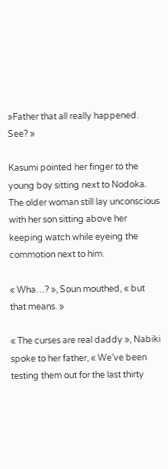»Father that all really happened. See? »

Kasumi pointed her finger to the young boy sitting next to Nodoka. The older woman still lay unconscious with her son sitting above her keeping watch while eyeing the commotion next to him.

« Wha…? », Soun mouthed, « but that means. »

« The curses are real daddy », Nabiki spoke to her father, « We’ve been testing them out for the last thirty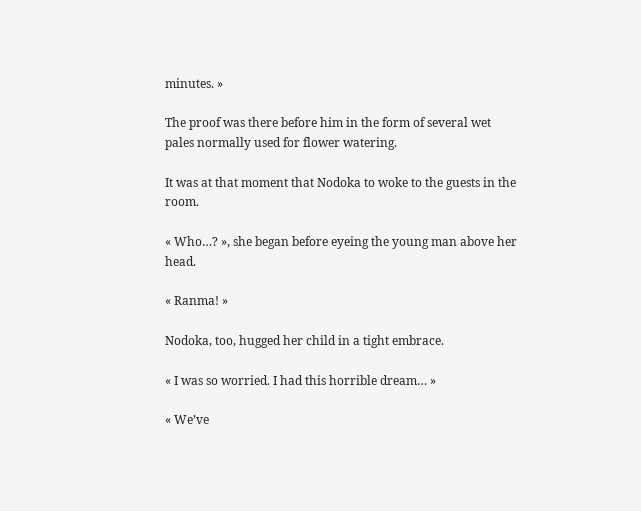minutes. »

The proof was there before him in the form of several wet pales normally used for flower watering.

It was at that moment that Nodoka to woke to the guests in the room.

« Who…? », she began before eyeing the young man above her head.

« Ranma! »

Nodoka, too, hugged her child in a tight embrace.

« I was so worried. I had this horrible dream… »

« We’ve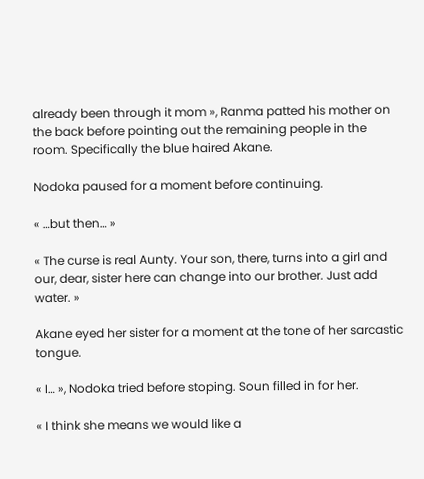already been through it mom », Ranma patted his mother on the back before pointing out the remaining people in the room. Specifically the blue haired Akane.

Nodoka paused for a moment before continuing.

« …but then… »

« The curse is real Aunty. Your son, there, turns into a girl and our, dear, sister here can change into our brother. Just add water. »

Akane eyed her sister for a moment at the tone of her sarcastic tongue.

« I… », Nodoka tried before stoping. Soun filled in for her.

« I think she means we would like a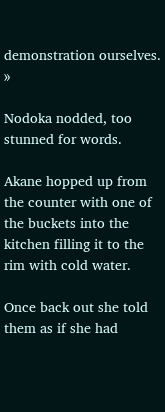demonstration ourselves. »

Nodoka nodded, too stunned for words.

Akane hopped up from the counter with one of the buckets into the kitchen filling it to the rim with cold water.

Once back out she told them as if she had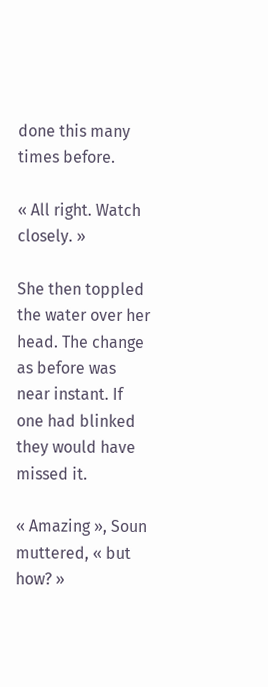done this many times before.

« All right. Watch closely. »

She then toppled the water over her head. The change as before was near instant. If one had blinked they would have missed it.

« Amazing », Soun muttered, « but how? »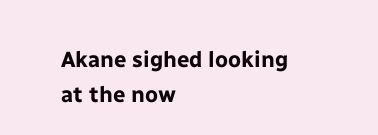Akane sighed looking at the now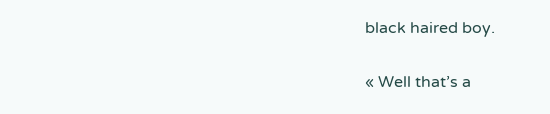black haired boy.

« Well that’s a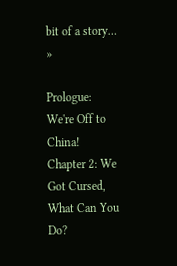bit of a story… »

Prologue: We're Off to China!
Chapter 2: We Got Cursed, What Can You Do?